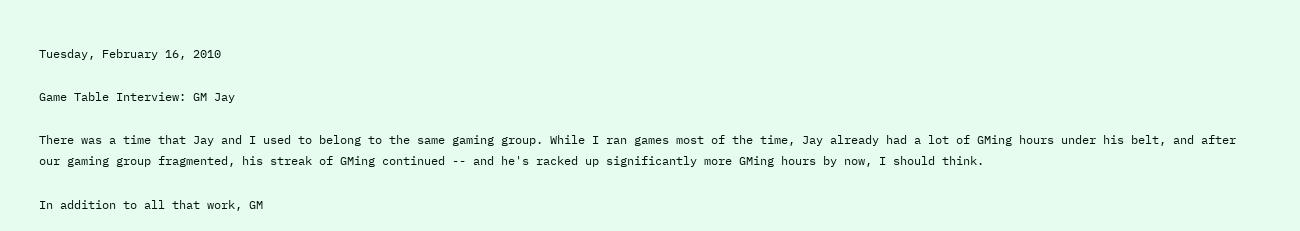Tuesday, February 16, 2010

Game Table Interview: GM Jay

There was a time that Jay and I used to belong to the same gaming group. While I ran games most of the time, Jay already had a lot of GMing hours under his belt, and after our gaming group fragmented, his streak of GMing continued -- and he's racked up significantly more GMing hours by now, I should think.

In addition to all that work, GM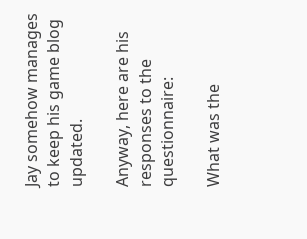Jay somehow manages to keep his game blog updated.

Anyway, here are his responses to the questionnaire:

What was the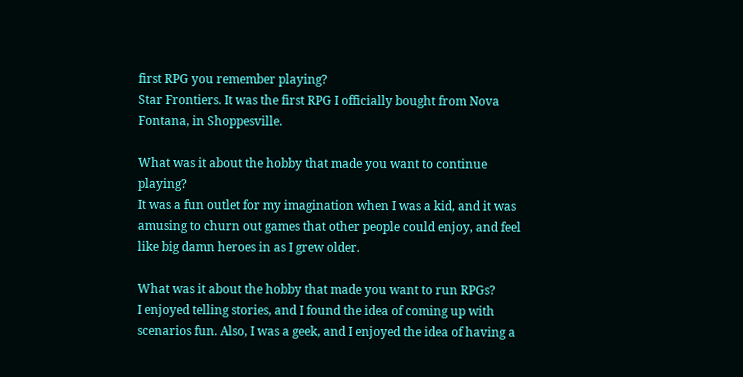first RPG you remember playing?
Star Frontiers. It was the first RPG I officially bought from Nova Fontana, in Shoppesville.

What was it about the hobby that made you want to continue playing?
It was a fun outlet for my imagination when I was a kid, and it was amusing to churn out games that other people could enjoy, and feel like big damn heroes in as I grew older.

What was it about the hobby that made you want to run RPGs?
I enjoyed telling stories, and I found the idea of coming up with scenarios fun. Also, I was a geek, and I enjoyed the idea of having a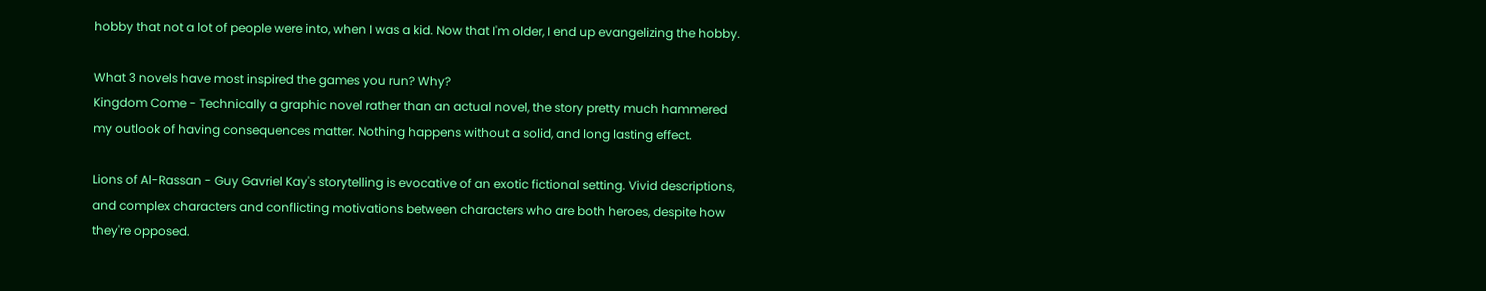hobby that not a lot of people were into, when I was a kid. Now that I'm older, I end up evangelizing the hobby.

What 3 novels have most inspired the games you run? Why?
Kingdom Come - Technically a graphic novel rather than an actual novel, the story pretty much hammered my outlook of having consequences matter. Nothing happens without a solid, and long lasting effect.

Lions of Al-Rassan - Guy Gavriel Kay's storytelling is evocative of an exotic fictional setting. Vivid descriptions, and complex characters and conflicting motivations between characters who are both heroes, despite how they're opposed.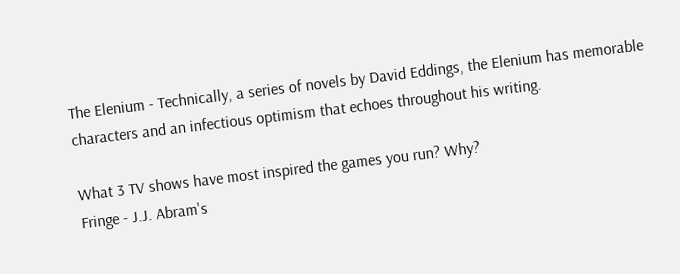The Elenium - Technically, a series of novels by David Eddings, the Elenium has memorable characters and an infectious optimism that echoes throughout his writing.

What 3 TV shows have most inspired the games you run? Why?
Fringe - J.J. Abram's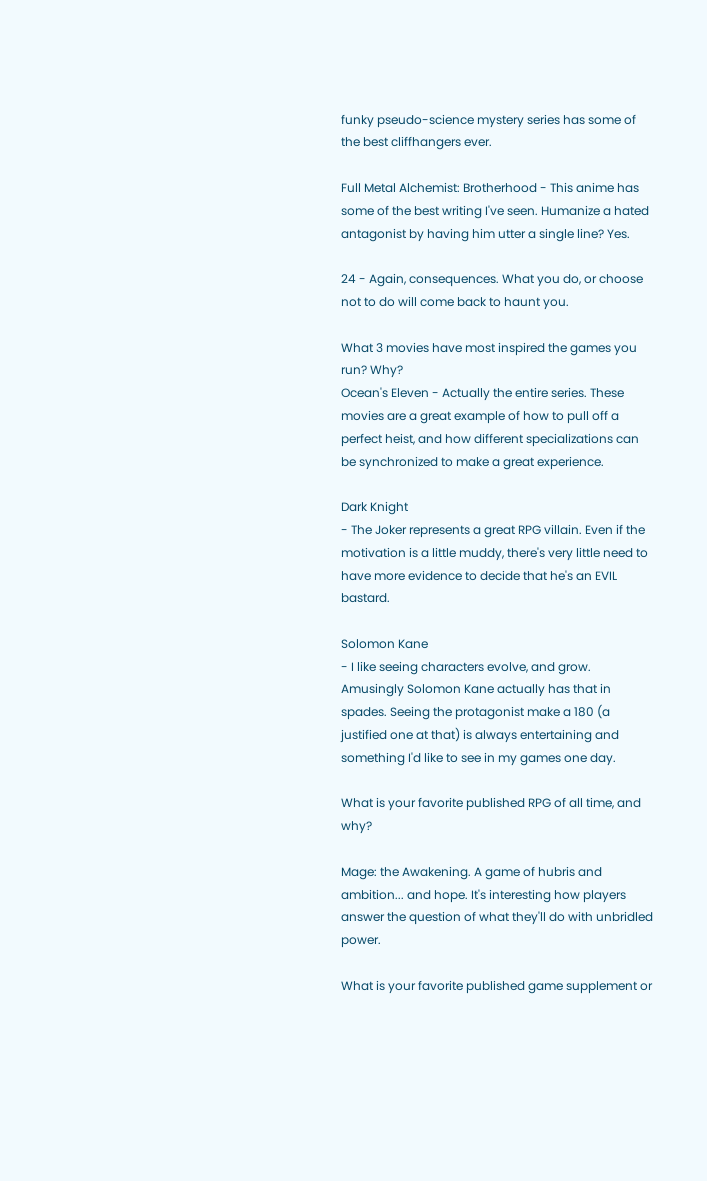funky pseudo-science mystery series has some of the best cliffhangers ever.

Full Metal Alchemist: Brotherhood - This anime has some of the best writing I've seen. Humanize a hated antagonist by having him utter a single line? Yes.

24 - Again, consequences. What you do, or choose not to do will come back to haunt you.

What 3 movies have most inspired the games you run? Why?
Ocean's Eleven - Actually the entire series. These movies are a great example of how to pull off a perfect heist, and how different specializations can be synchronized to make a great experience.

Dark Knight
- The Joker represents a great RPG villain. Even if the motivation is a little muddy, there's very little need to have more evidence to decide that he's an EVIL bastard.

Solomon Kane
- I like seeing characters evolve, and grow. Amusingly Solomon Kane actually has that in spades. Seeing the protagonist make a 180 (a justified one at that) is always entertaining and something I'd like to see in my games one day.

What is your favorite published RPG of all time, and why?

Mage: the Awakening. A game of hubris and ambition... and hope. It's interesting how players answer the question of what they'll do with unbridled power.

What is your favorite published game supplement or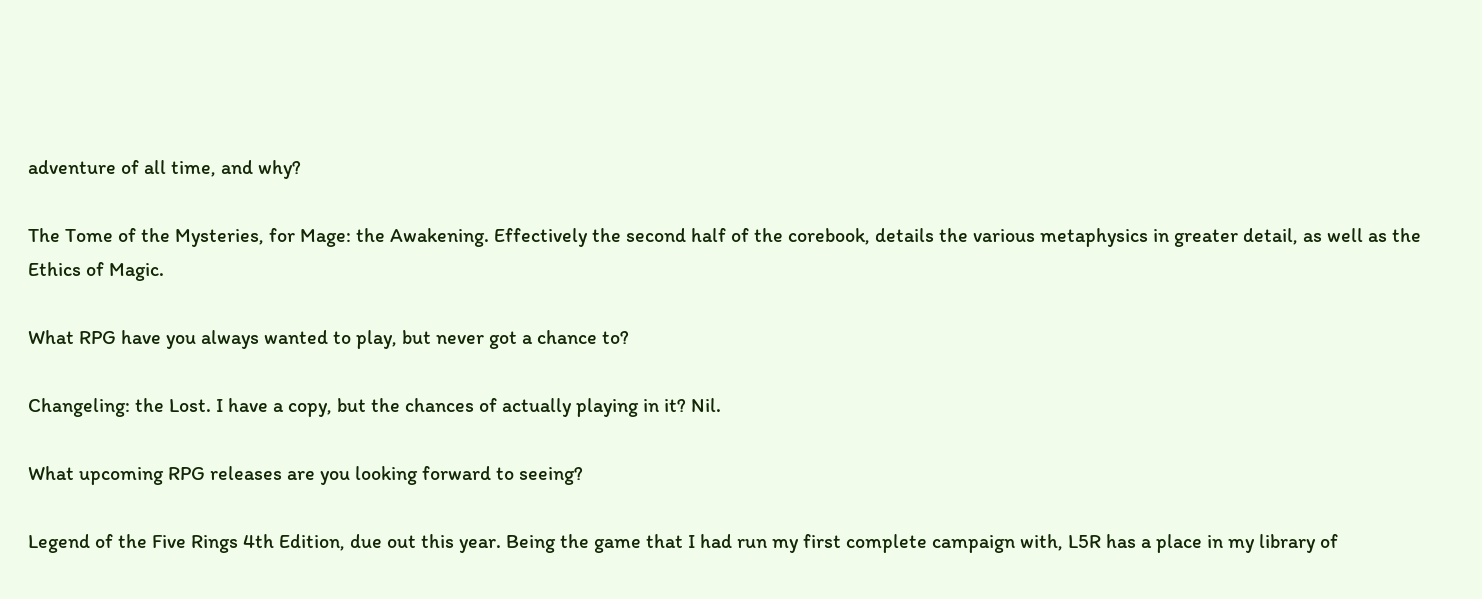adventure of all time, and why?

The Tome of the Mysteries, for Mage: the Awakening. Effectively the second half of the corebook, details the various metaphysics in greater detail, as well as the Ethics of Magic.

What RPG have you always wanted to play, but never got a chance to?

Changeling: the Lost. I have a copy, but the chances of actually playing in it? Nil.

What upcoming RPG releases are you looking forward to seeing?

Legend of the Five Rings 4th Edition, due out this year. Being the game that I had run my first complete campaign with, L5R has a place in my library of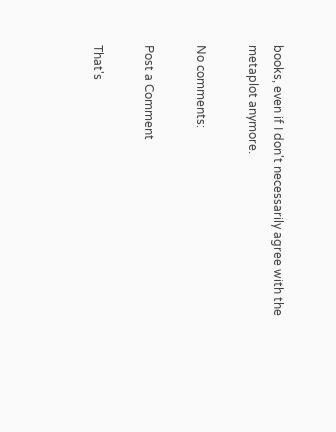books, even if I don't necessarily agree with the metaplot anymore.

No comments:

Post a Comment

That's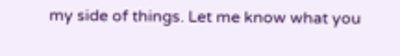my side of things. Let me know what you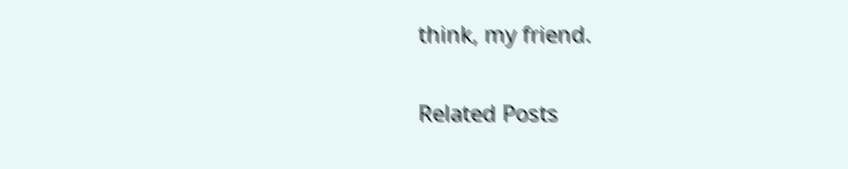think, my friend.

Related Posts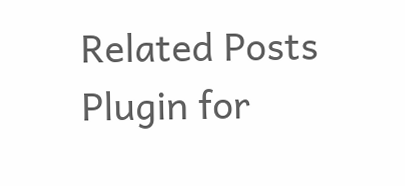Related Posts Plugin for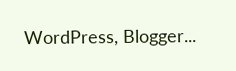WordPress, Blogger...